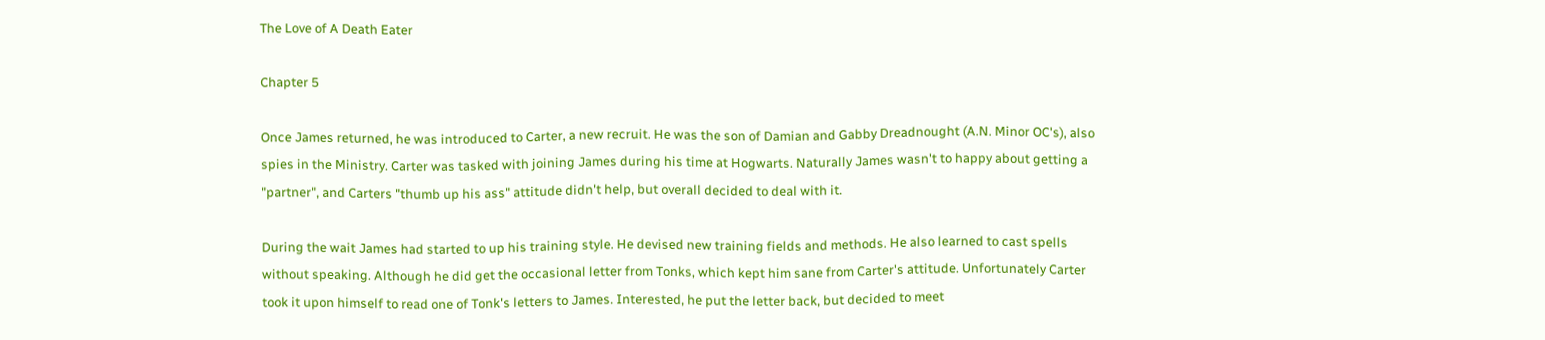The Love of A Death Eater

Chapter 5

Once James returned, he was introduced to Carter, a new recruit. He was the son of Damian and Gabby Dreadnought (A.N. Minor OC's), also spies in the Ministry. Carter was tasked with joining James during his time at Hogwarts. Naturally James wasn't to happy about getting a "partner", and Carters "thumb up his ass" attitude didn't help, but overall decided to deal with it.

During the wait James had started to up his training style. He devised new training fields and methods. He also learned to cast spells without speaking. Although he did get the occasional letter from Tonks, which kept him sane from Carter's attitude. Unfortunately Carter took it upon himself to read one of Tonk's letters to James. Interested, he put the letter back, but decided to meet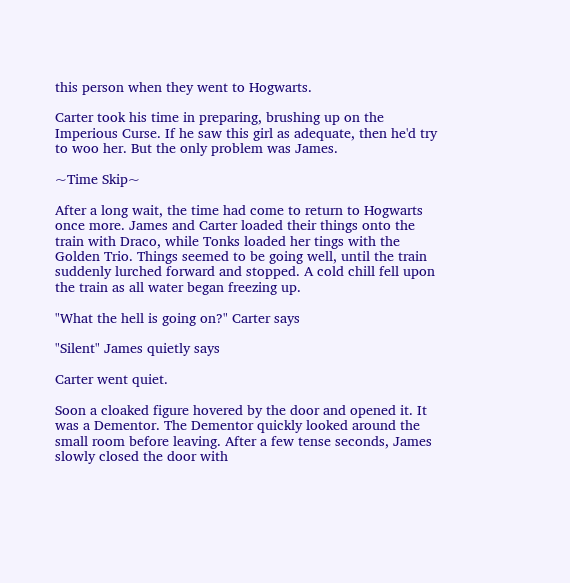this person when they went to Hogwarts.

Carter took his time in preparing, brushing up on the Imperious Curse. If he saw this girl as adequate, then he'd try to woo her. But the only problem was James.

~Time Skip~

After a long wait, the time had come to return to Hogwarts once more. James and Carter loaded their things onto the train with Draco, while Tonks loaded her tings with the Golden Trio. Things seemed to be going well, until the train suddenly lurched forward and stopped. A cold chill fell upon the train as all water began freezing up.

"What the hell is going on?" Carter says

"Silent" James quietly says

Carter went quiet.

Soon a cloaked figure hovered by the door and opened it. It was a Dementor. The Dementor quickly looked around the small room before leaving. After a few tense seconds, James slowly closed the door with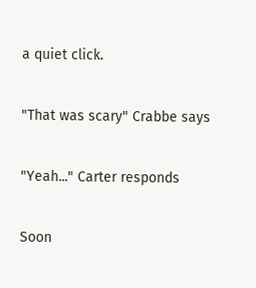a quiet click.

"That was scary" Crabbe says

"Yeah..." Carter responds

Soon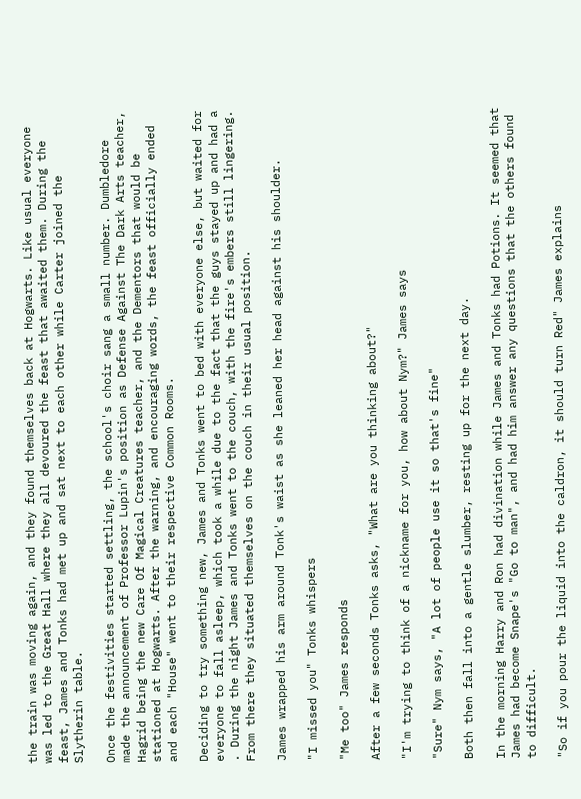the train was moving again, and they found themselves back at Hogwarts. Like usual everyone was led to the Great Hall where they all devoured the feast that awaited them. During the feast, James and Tonks had met up and sat next to each other while Carter joined the Slytherin table.

Once the festivities started settling, the school's choir sang a small number. Dumbledore made the announcement of Professor Lupin's position as Defense Against The Dark Arts teacher, Hagrid being the new Care Of Magical Creatures teacher, and the Dementors that would be stationed at Hogwarts. After the warning, and encouraging words, the feast officially ended and each "House" went to their respective Common Rooms.

Deciding to try something new, James and Tonks went to bed with everyone else, but waited for everyone to fall asleep, which took a while due to the fact that the guys stayed up and had a . During the night James and Tonks went to the couch, with the fire's embers still lingering. From there they situated themselves on the couch in their usual position.

James wrapped his arm around Tonk's waist as she leaned her head against his shoulder.

"I missed you" Tonks whispers

"Me too" James responds

After a few seconds Tonks asks, "What are you thinking about?"

"I'm trying to think of a nickname for you, how about Nym?" James says

"Sure" Nym says, "A lot of people use it so that's fine"

Both then fall into a gentle slumber, resting up for the next day.

In the morning Harry and Ron had divination while James and Tonks had Potions. It seemed that James had become Snape's "Go to man", and had him answer any questions that the others found to difficult.

"So if you pour the liquid into the caldron, it should turn Red" James explains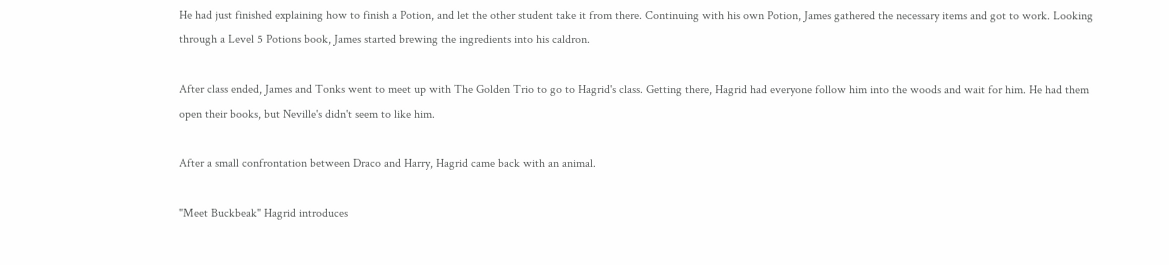He had just finished explaining how to finish a Potion, and let the other student take it from there. Continuing with his own Potion, James gathered the necessary items and got to work. Looking through a Level 5 Potions book, James started brewing the ingredients into his caldron.

After class ended, James and Tonks went to meet up with The Golden Trio to go to Hagrid's class. Getting there, Hagrid had everyone follow him into the woods and wait for him. He had them open their books, but Neville's didn't seem to like him.

After a small confrontation between Draco and Harry, Hagrid came back with an animal.

"Meet Buckbeak" Hagrid introduces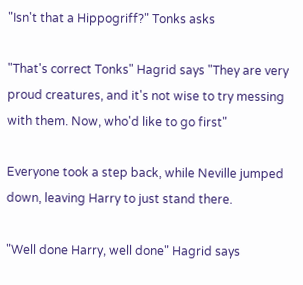"Isn't that a Hippogriff?" Tonks asks

"That's correct Tonks" Hagrid says "They are very proud creatures, and it's not wise to try messing with them. Now, who'd like to go first"

Everyone took a step back, while Neville jumped down, leaving Harry to just stand there.

"Well done Harry, well done" Hagrid says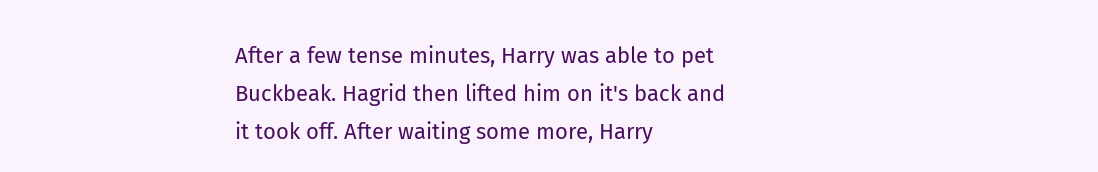After a few tense minutes, Harry was able to pet Buckbeak. Hagrid then lifted him on it's back and it took off. After waiting some more, Harry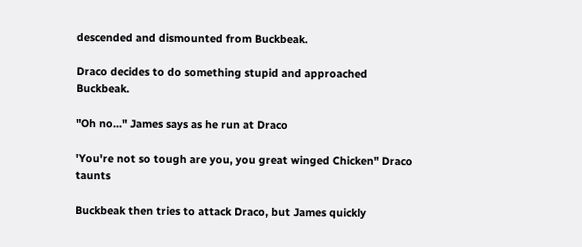descended and dismounted from Buckbeak.

Draco decides to do something stupid and approached Buckbeak.

"Oh no..." James says as he run at Draco

'You're not so tough are you, you great winged Chicken" Draco taunts

Buckbeak then tries to attack Draco, but James quickly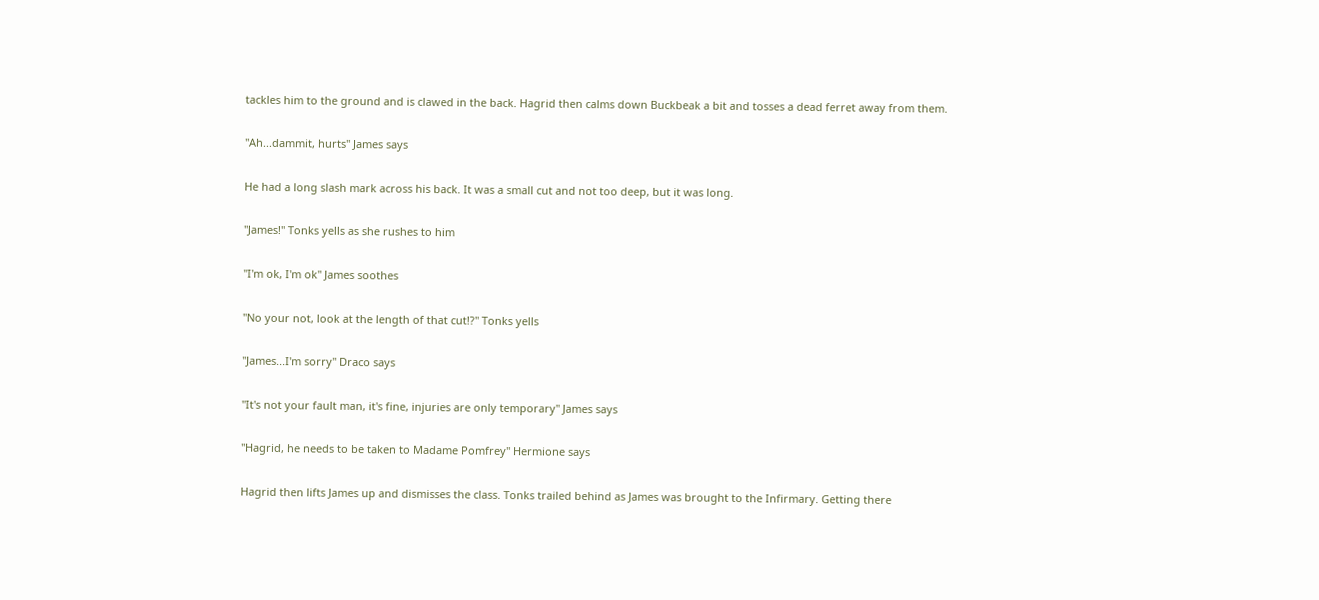tackles him to the ground and is clawed in the back. Hagrid then calms down Buckbeak a bit and tosses a dead ferret away from them.

"Ah...dammit, hurts" James says

He had a long slash mark across his back. It was a small cut and not too deep, but it was long.

"James!" Tonks yells as she rushes to him

"I'm ok, I'm ok" James soothes

"No your not, look at the length of that cut!?" Tonks yells

"James...I'm sorry" Draco says

"It's not your fault man, it's fine, injuries are only temporary" James says

"Hagrid, he needs to be taken to Madame Pomfrey" Hermione says

Hagrid then lifts James up and dismisses the class. Tonks trailed behind as James was brought to the Infirmary. Getting there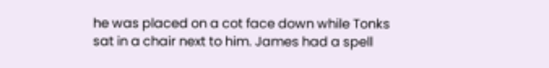he was placed on a cot face down while Tonks sat in a chair next to him. James had a spell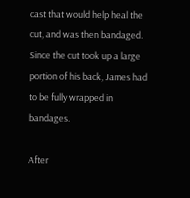cast that would help heal the cut, and was then bandaged. Since the cut took up a large portion of his back, James had to be fully wrapped in bandages.

After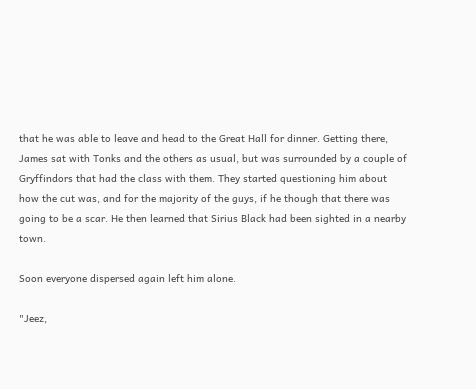that he was able to leave and head to the Great Hall for dinner. Getting there, James sat with Tonks and the others as usual, but was surrounded by a couple of Gryffindors that had the class with them. They started questioning him about how the cut was, and for the majority of the guys, if he though that there was going to be a scar. He then learned that Sirius Black had been sighted in a nearby town.

Soon everyone dispersed again left him alone.

"Jeez,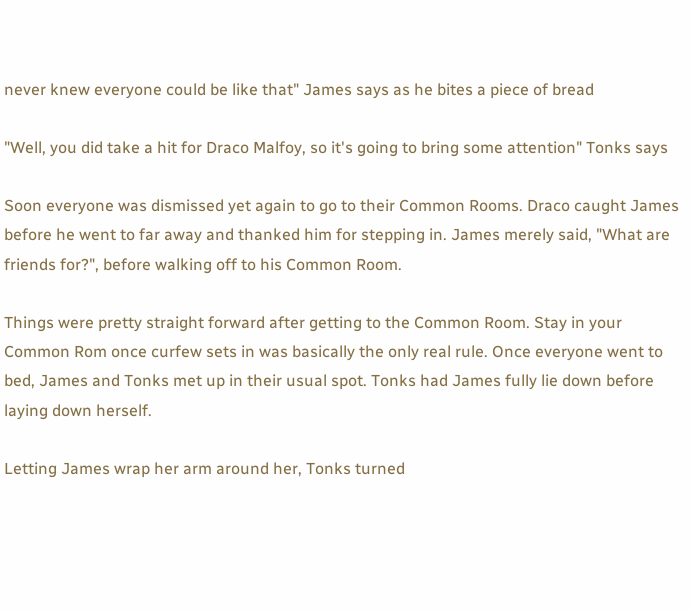never knew everyone could be like that" James says as he bites a piece of bread

"Well, you did take a hit for Draco Malfoy, so it's going to bring some attention" Tonks says

Soon everyone was dismissed yet again to go to their Common Rooms. Draco caught James before he went to far away and thanked him for stepping in. James merely said, "What are friends for?", before walking off to his Common Room.

Things were pretty straight forward after getting to the Common Room. Stay in your Common Rom once curfew sets in was basically the only real rule. Once everyone went to bed, James and Tonks met up in their usual spot. Tonks had James fully lie down before laying down herself.

Letting James wrap her arm around her, Tonks turned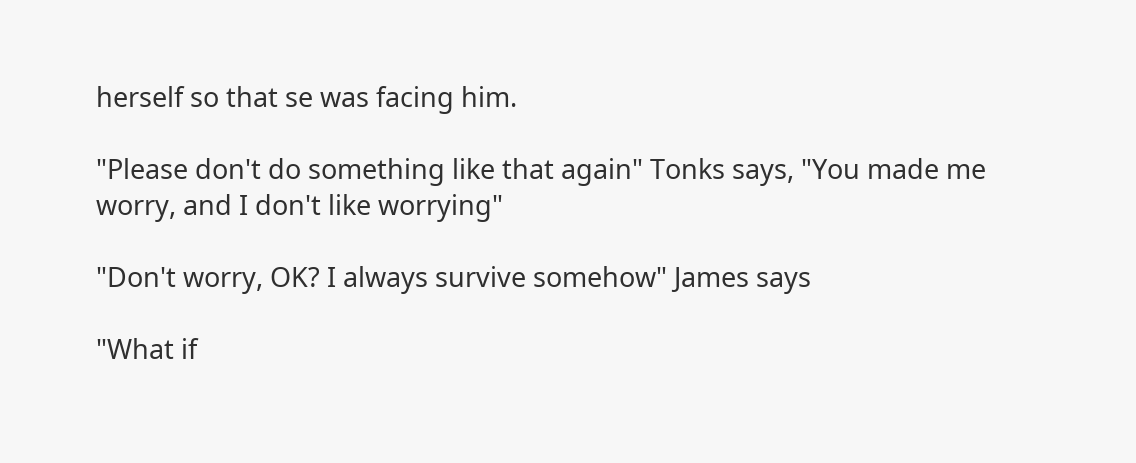herself so that se was facing him.

"Please don't do something like that again" Tonks says, "You made me worry, and I don't like worrying"

"Don't worry, OK? I always survive somehow" James says

"What if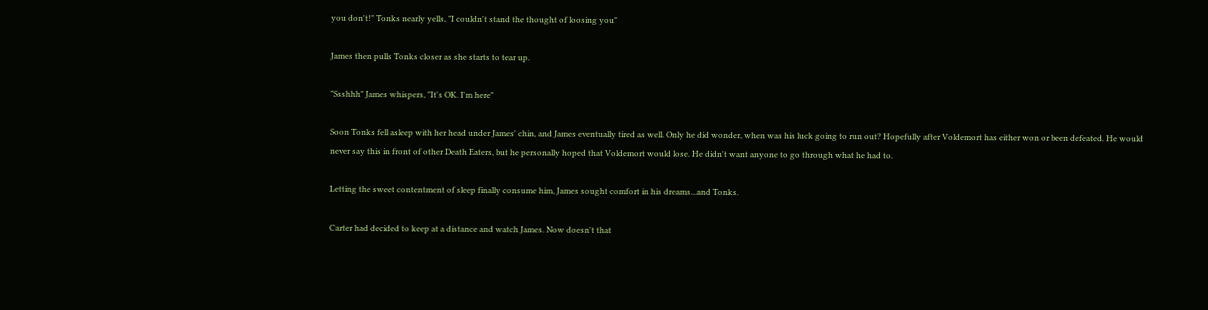you don't!" Tonks nearly yells, "I couldn't stand the thought of loosing you"

James then pulls Tonks closer as she starts to tear up.

"Ssshhh" James whispers, "It's OK. I'm here"

Soon Tonks fell asleep with her head under James' chin, and James eventually tired as well. Only he did wonder, when was his luck going to run out? Hopefully after Voldemort has either won or been defeated. He would never say this in front of other Death Eaters, but he personally hoped that Voldemort would lose. He didn't want anyone to go through what he had to.

Letting the sweet contentment of sleep finally consume him, James sought comfort in his dreams...and Tonks.

Carter had decided to keep at a distance and watch James. Now doesn't that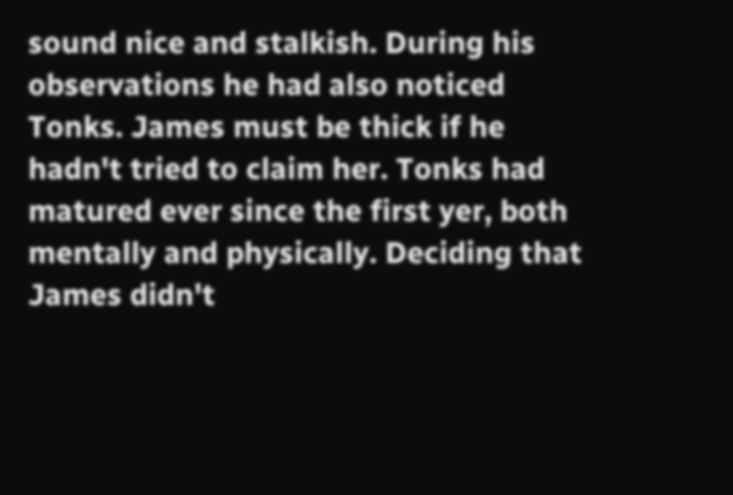sound nice and stalkish. During his observations he had also noticed Tonks. James must be thick if he hadn't tried to claim her. Tonks had matured ever since the first yer, both mentally and physically. Deciding that James didn't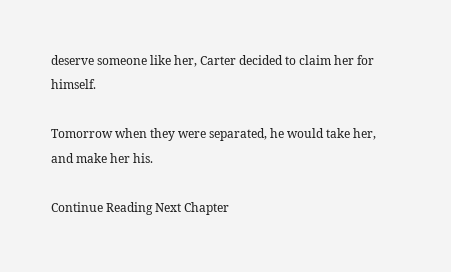deserve someone like her, Carter decided to claim her for himself.

Tomorrow when they were separated, he would take her, and make her his.

Continue Reading Next Chapter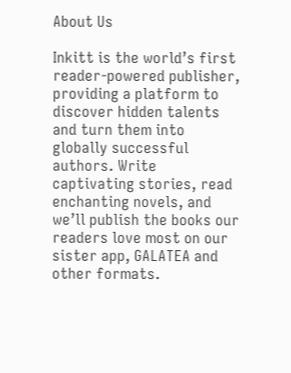About Us

Inkitt is the world’s first reader-powered publisher, providing a platform to discover hidden talents and turn them into globally successful authors. Write captivating stories, read enchanting novels, and we’ll publish the books our readers love most on our sister app, GALATEA and other formats.